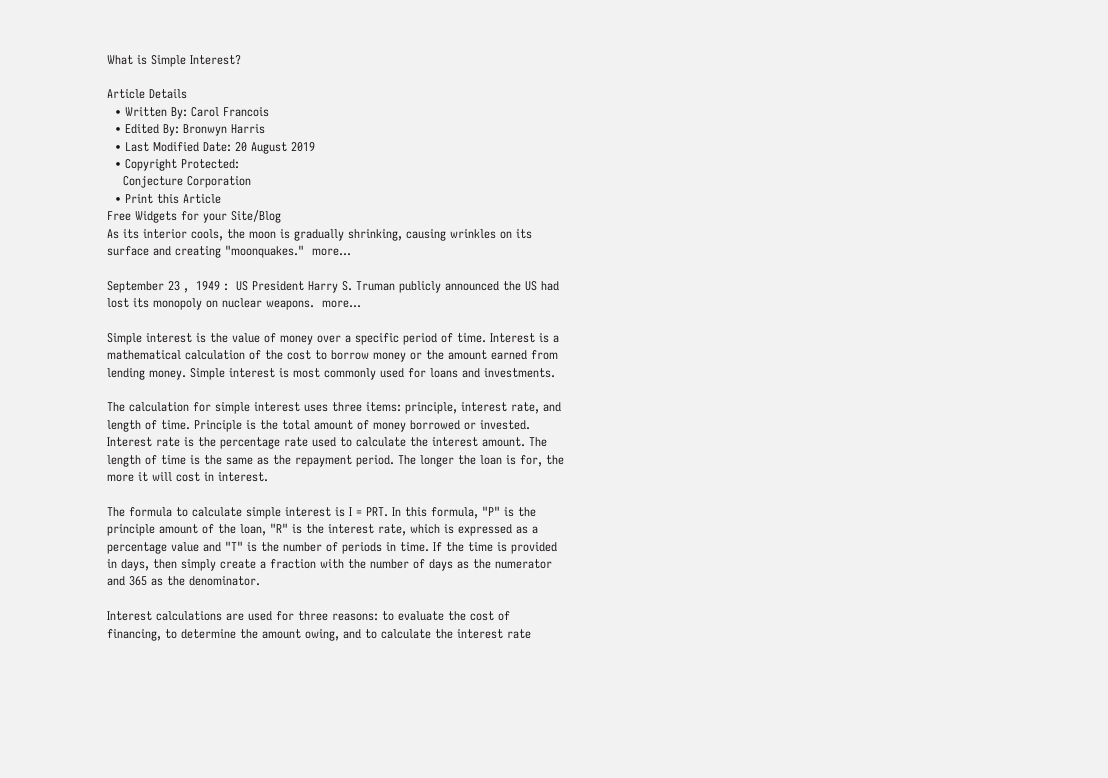What is Simple Interest?

Article Details
  • Written By: Carol Francois
  • Edited By: Bronwyn Harris
  • Last Modified Date: 20 August 2019
  • Copyright Protected:
    Conjecture Corporation
  • Print this Article
Free Widgets for your Site/Blog
As its interior cools, the moon is gradually shrinking, causing wrinkles on its surface and creating "moonquakes."  more...

September 23 ,  1949 :  US President Harry S. Truman publicly announced the US had lost its monopoly on nuclear weapons.  more...

Simple interest is the value of money over a specific period of time. Interest is a mathematical calculation of the cost to borrow money or the amount earned from lending money. Simple interest is most commonly used for loans and investments.

The calculation for simple interest uses three items: principle, interest rate, and length of time. Principle is the total amount of money borrowed or invested. Interest rate is the percentage rate used to calculate the interest amount. The length of time is the same as the repayment period. The longer the loan is for, the more it will cost in interest.

The formula to calculate simple interest is I = PRT. In this formula, "P" is the principle amount of the loan, "R" is the interest rate, which is expressed as a percentage value and "T" is the number of periods in time. If the time is provided in days, then simply create a fraction with the number of days as the numerator and 365 as the denominator.

Interest calculations are used for three reasons: to evaluate the cost of financing, to determine the amount owing, and to calculate the interest rate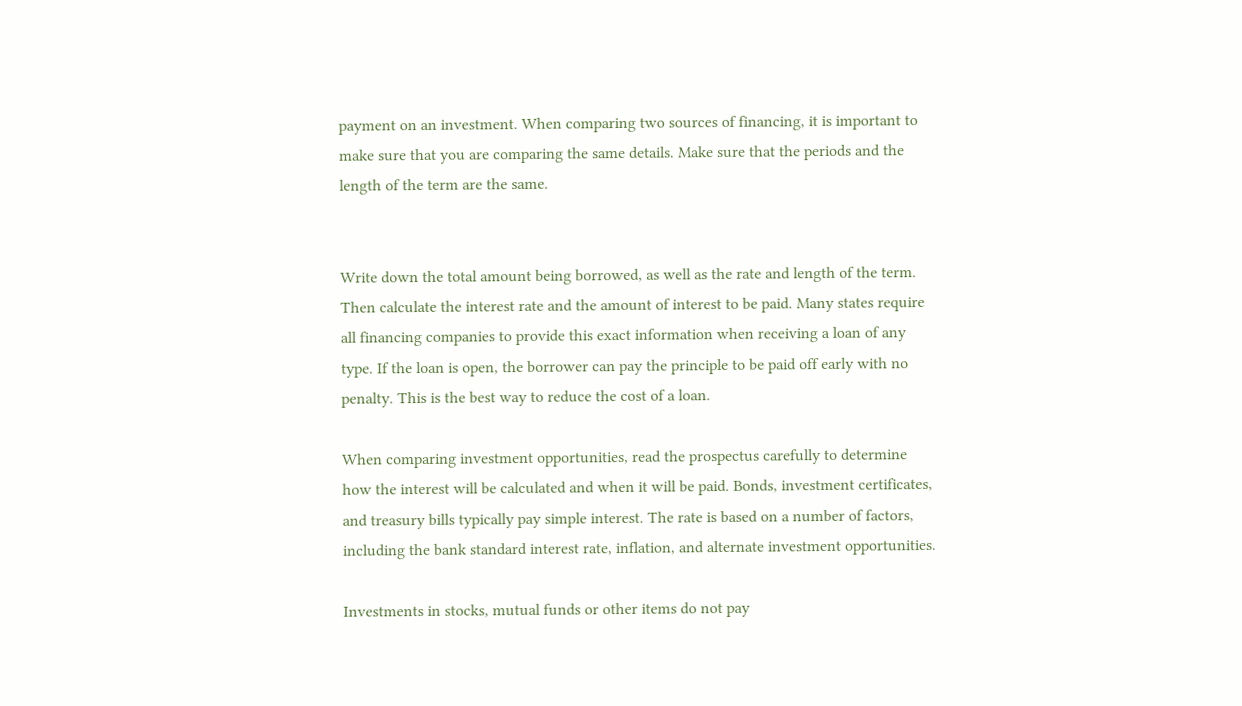payment on an investment. When comparing two sources of financing, it is important to make sure that you are comparing the same details. Make sure that the periods and the length of the term are the same.


Write down the total amount being borrowed, as well as the rate and length of the term. Then calculate the interest rate and the amount of interest to be paid. Many states require all financing companies to provide this exact information when receiving a loan of any type. If the loan is open, the borrower can pay the principle to be paid off early with no penalty. This is the best way to reduce the cost of a loan.

When comparing investment opportunities, read the prospectus carefully to determine how the interest will be calculated and when it will be paid. Bonds, investment certificates, and treasury bills typically pay simple interest. The rate is based on a number of factors, including the bank standard interest rate, inflation, and alternate investment opportunities.

Investments in stocks, mutual funds or other items do not pay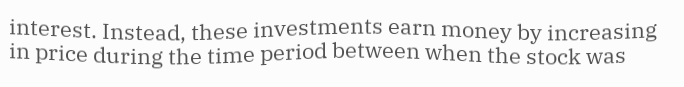interest. Instead, these investments earn money by increasing in price during the time period between when the stock was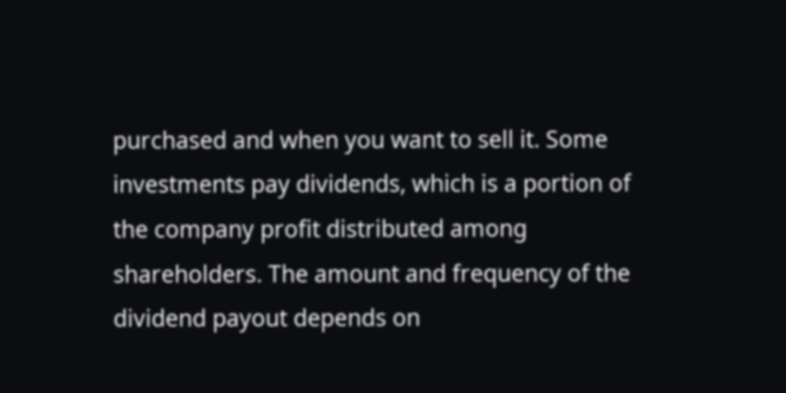purchased and when you want to sell it. Some investments pay dividends, which is a portion of the company profit distributed among shareholders. The amount and frequency of the dividend payout depends on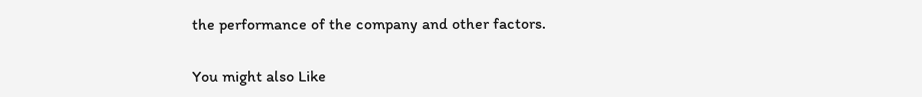the performance of the company and other factors.


You might also Like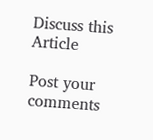Discuss this Article

Post your comments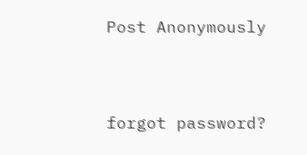Post Anonymously


forgot password?